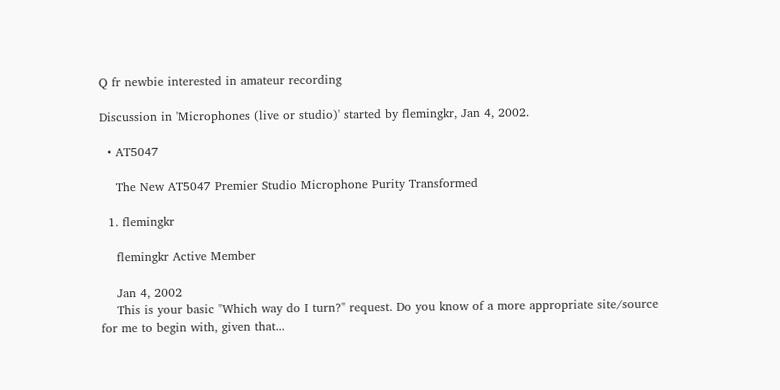Q fr newbie interested in amateur recording

Discussion in 'Microphones (live or studio)' started by flemingkr, Jan 4, 2002.

  • AT5047

    The New AT5047 Premier Studio Microphone Purity Transformed

  1. flemingkr

    flemingkr Active Member

    Jan 4, 2002
    This is your basic "Which way do I turn?" request. Do you know of a more appropriate site/source for me to begin with, given that...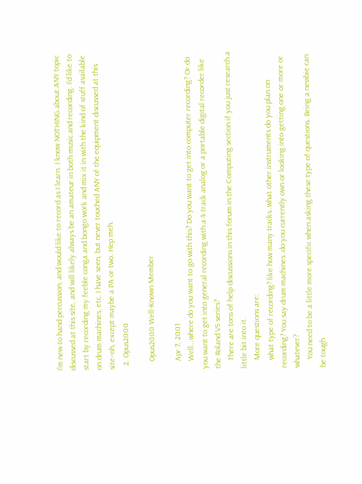I'm new to hand percussion, and would like to record as I learn. I know NOTHING about ANY topic discussed at this site, and will likely always be an amateur in both music and recording. I'd like to start by recording my feeble conga and bongo work and mix it in with the kind of stuff available on drum machines, etc. I have seen, but never touched ANY of the equipment discussed at this site--oh, except maybe a PA or two. Hep meh.
  2. Opus2000

    Opus2000 Well-Known Member

    Apr 7, 2001
    Well...where do you want to go with this? Do you want to get into computer recording? Or do you want to get into general recording with a 4 track analog or a portable digital recorder like the Roland VS series?
    There are tons of help discussions in this forum in the Computing section if you just research a little bit into it.
    More questions are:
    what type of recording? like how many tracks..what other instruments do you plan on recording? You say drum machines..do you currently own or looking into getting one or more or whatever?
    You need to be a little more specific when asking these type of questions. Being a newbie can be tough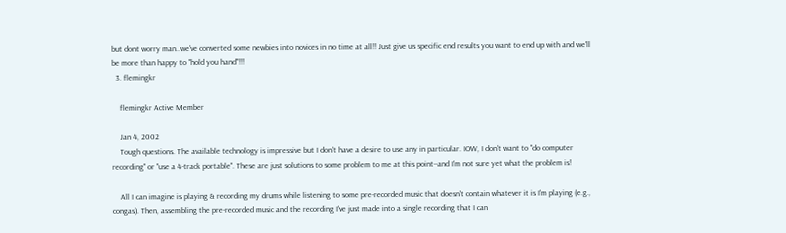but dont worry man..we've converted some newbies into novices in no time at all!! Just give us specific end results you want to end up with and we'll be more than happy to "hold you hand"!!!
  3. flemingkr

    flemingkr Active Member

    Jan 4, 2002
    Tough questions. The available technology is impressive but I don't have a desire to use any in particular. IOW, I don't want to "do computer recording" or "use a 4-track portable". These are just solutions to some problem to me at this point--and I'm not sure yet what the problem is!

    All I can imagine is playing & recording my drums while listening to some pre-recorded music that doesn't contain whatever it is I'm playing (e.g., congas). Then, assembling the pre-recorded music and the recording I've just made into a single recording that I can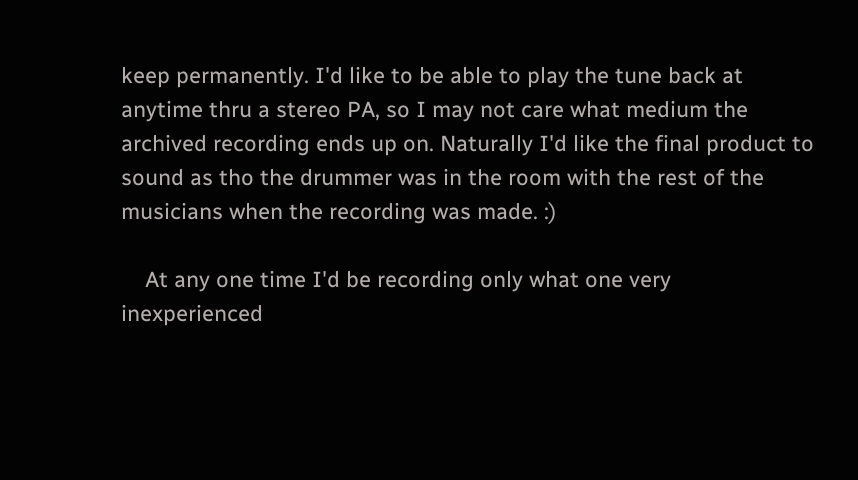keep permanently. I'd like to be able to play the tune back at anytime thru a stereo PA, so I may not care what medium the archived recording ends up on. Naturally I'd like the final product to sound as tho the drummer was in the room with the rest of the musicians when the recording was made. :)

    At any one time I'd be recording only what one very inexperienced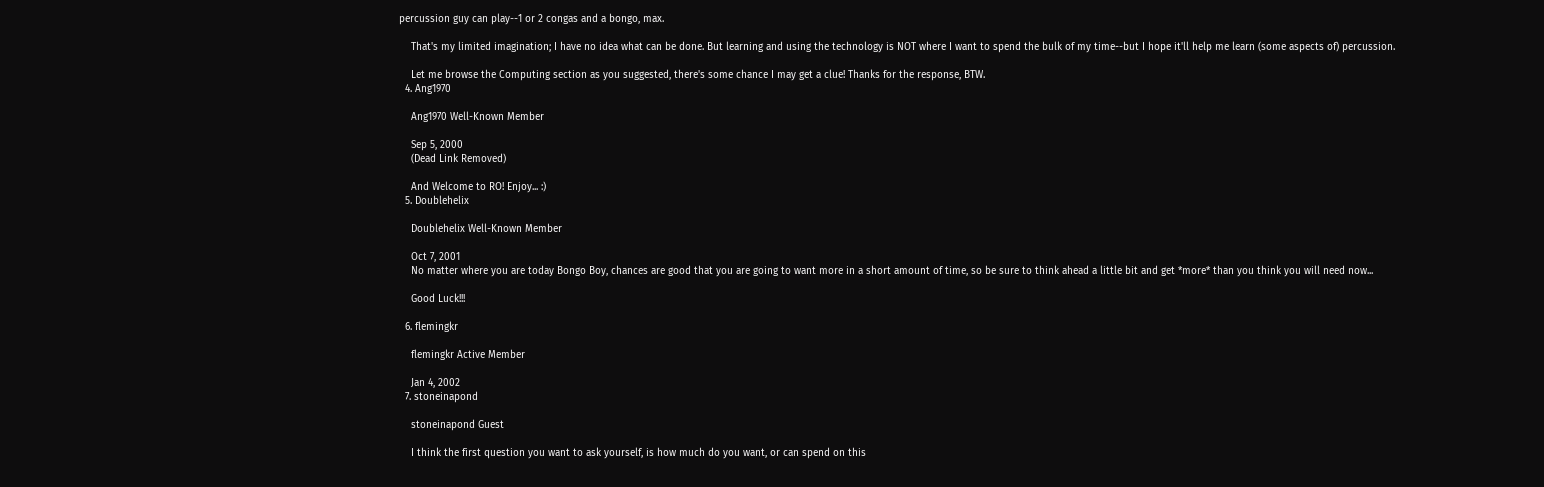percussion guy can play--1 or 2 congas and a bongo, max.

    That's my limited imagination; I have no idea what can be done. But learning and using the technology is NOT where I want to spend the bulk of my time--but I hope it'll help me learn (some aspects of) percussion.

    Let me browse the Computing section as you suggested, there's some chance I may get a clue! Thanks for the response, BTW.
  4. Ang1970

    Ang1970 Well-Known Member

    Sep 5, 2000
    (Dead Link Removed)

    And Welcome to RO! Enjoy... :)
  5. Doublehelix

    Doublehelix Well-Known Member

    Oct 7, 2001
    No matter where you are today Bongo Boy, chances are good that you are going to want more in a short amount of time, so be sure to think ahead a little bit and get *more* than you think you will need now...

    Good Luck!!!

  6. flemingkr

    flemingkr Active Member

    Jan 4, 2002
  7. stoneinapond

    stoneinapond Guest

    I think the first question you want to ask yourself, is how much do you want, or can spend on this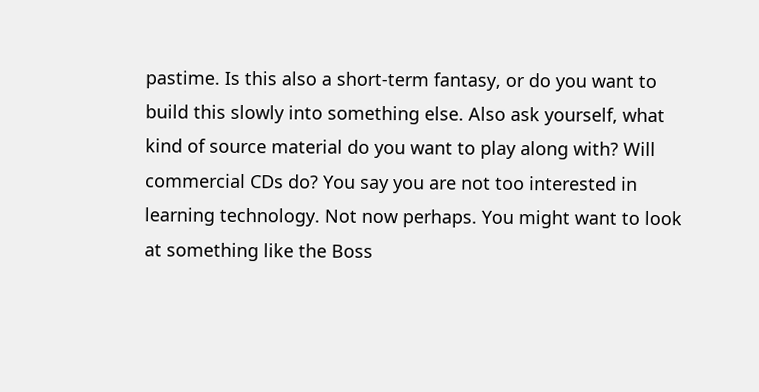pastime. Is this also a short-term fantasy, or do you want to build this slowly into something else. Also ask yourself, what kind of source material do you want to play along with? Will commercial CDs do? You say you are not too interested in learning technology. Not now perhaps. You might want to look at something like the Boss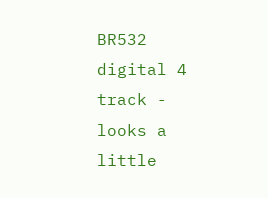BR532 digital 4 track - looks a little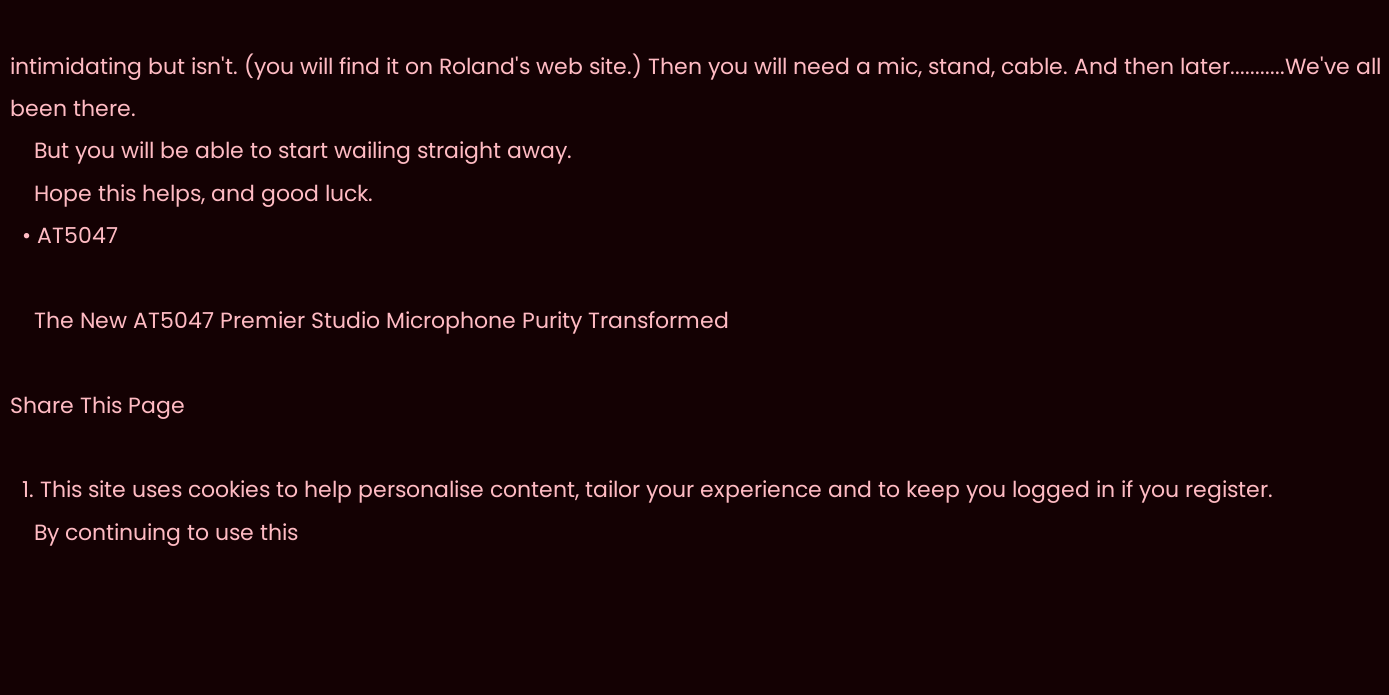intimidating but isn't. (you will find it on Roland's web site.) Then you will need a mic, stand, cable. And then later...........We've all been there.
    But you will be able to start wailing straight away.
    Hope this helps, and good luck.
  • AT5047

    The New AT5047 Premier Studio Microphone Purity Transformed

Share This Page

  1. This site uses cookies to help personalise content, tailor your experience and to keep you logged in if you register.
    By continuing to use this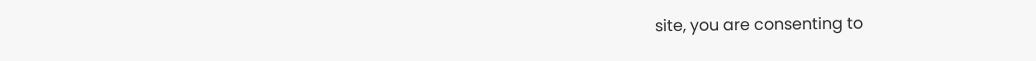site, you are consenting to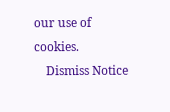our use of cookies.
    Dismiss Notice